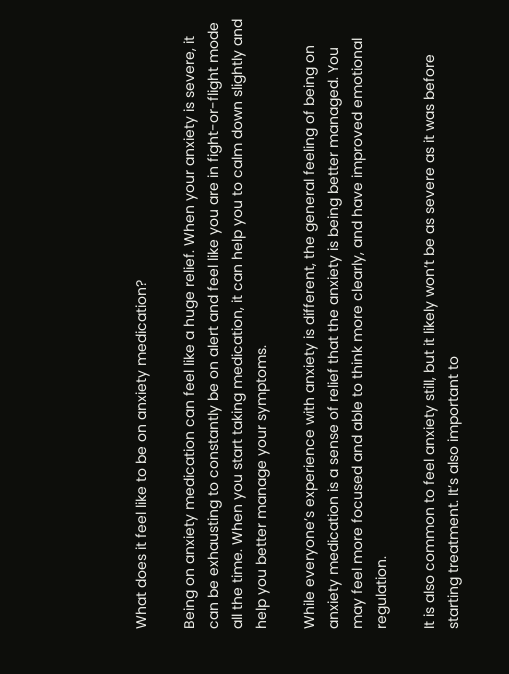What does it feel like to be on anxiety medication?

Being on anxiety medication can feel like a huge relief. When your anxiety is severe, it can be exhausting to constantly be on alert and feel like you are in fight-or-flight mode all the time. When you start taking medication, it can help you to calm down slightly and help you better manage your symptoms.

While everyone’s experience with anxiety is different, the general feeling of being on anxiety medication is a sense of relief that the anxiety is being better managed. You may feel more focused and able to think more clearly, and have improved emotional regulation.

It is also common to feel anxiety still, but it likely won’t be as severe as it was before starting treatment. It’s also important to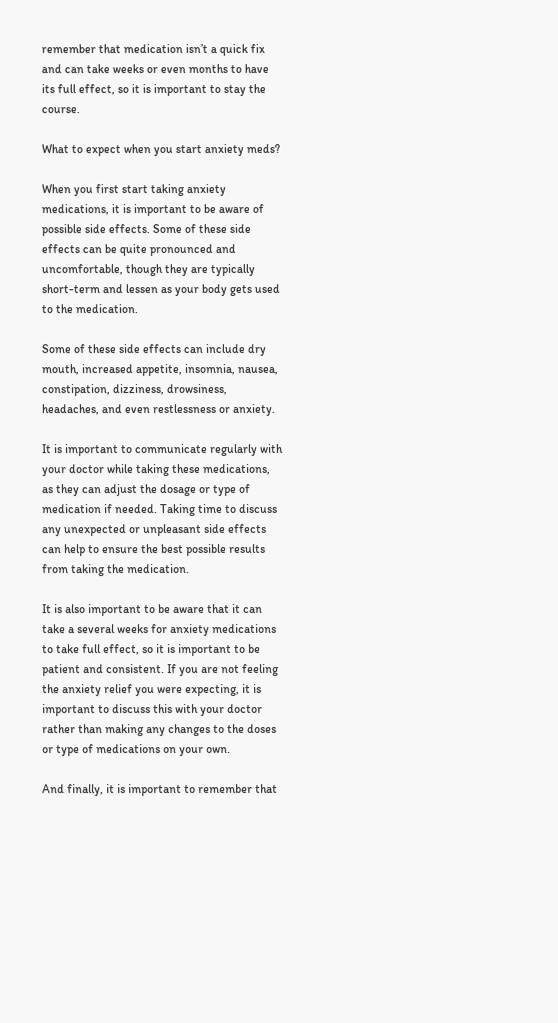remember that medication isn’t a quick fix and can take weeks or even months to have its full effect, so it is important to stay the course.

What to expect when you start anxiety meds?

When you first start taking anxiety medications, it is important to be aware of possible side effects. Some of these side effects can be quite pronounced and uncomfortable, though they are typically short-term and lessen as your body gets used to the medication.

Some of these side effects can include dry mouth, increased appetite, insomnia, nausea, constipation, dizziness, drowsiness, headaches, and even restlessness or anxiety.

It is important to communicate regularly with your doctor while taking these medications, as they can adjust the dosage or type of medication if needed. Taking time to discuss any unexpected or unpleasant side effects can help to ensure the best possible results from taking the medication.

It is also important to be aware that it can take a several weeks for anxiety medications to take full effect, so it is important to be patient and consistent. If you are not feeling the anxiety relief you were expecting, it is important to discuss this with your doctor rather than making any changes to the doses or type of medications on your own.

And finally, it is important to remember that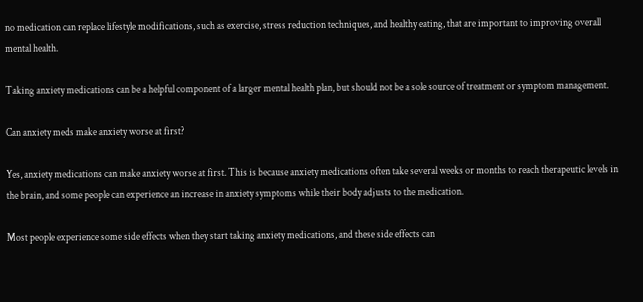no medication can replace lifestyle modifications, such as exercise, stress reduction techniques, and healthy eating, that are important to improving overall mental health.

Taking anxiety medications can be a helpful component of a larger mental health plan, but should not be a sole source of treatment or symptom management.

Can anxiety meds make anxiety worse at first?

Yes, anxiety medications can make anxiety worse at first. This is because anxiety medications often take several weeks or months to reach therapeutic levels in the brain, and some people can experience an increase in anxiety symptoms while their body adjusts to the medication.

Most people experience some side effects when they start taking anxiety medications, and these side effects can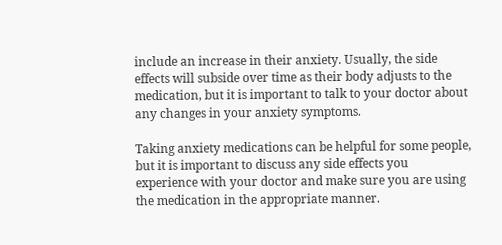include an increase in their anxiety. Usually, the side effects will subside over time as their body adjusts to the medication, but it is important to talk to your doctor about any changes in your anxiety symptoms.

Taking anxiety medications can be helpful for some people, but it is important to discuss any side effects you experience with your doctor and make sure you are using the medication in the appropriate manner.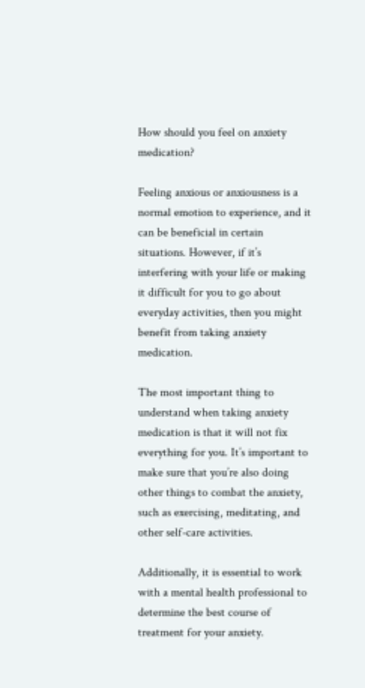How should you feel on anxiety medication?

Feeling anxious or anxiousness is a normal emotion to experience, and it can be beneficial in certain situations. However, if it’s interfering with your life or making it difficult for you to go about everyday activities, then you might benefit from taking anxiety medication.

The most important thing to understand when taking anxiety medication is that it will not fix everything for you. It’s important to make sure that you’re also doing other things to combat the anxiety, such as exercising, meditating, and other self-care activities.

Additionally, it is essential to work with a mental health professional to determine the best course of treatment for your anxiety.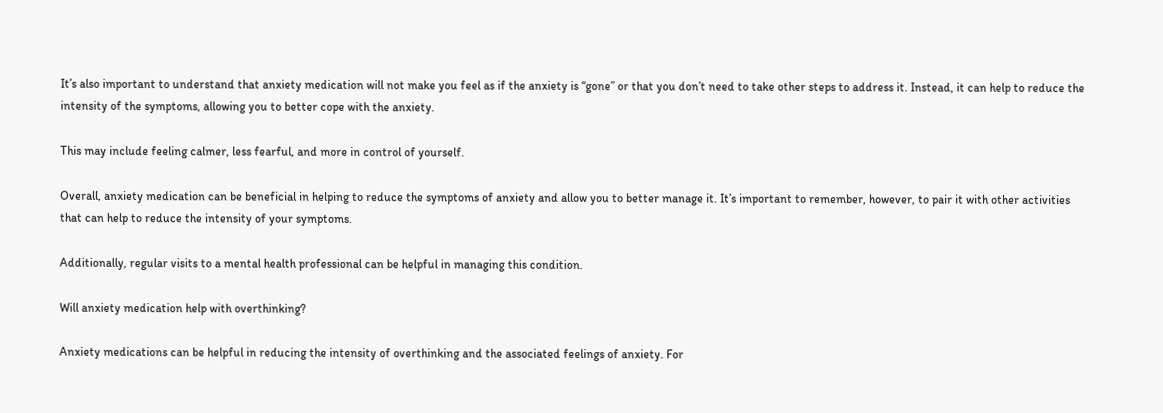It’s also important to understand that anxiety medication will not make you feel as if the anxiety is “gone” or that you don’t need to take other steps to address it. Instead, it can help to reduce the intensity of the symptoms, allowing you to better cope with the anxiety.

This may include feeling calmer, less fearful, and more in control of yourself.

Overall, anxiety medication can be beneficial in helping to reduce the symptoms of anxiety and allow you to better manage it. It’s important to remember, however, to pair it with other activities that can help to reduce the intensity of your symptoms.

Additionally, regular visits to a mental health professional can be helpful in managing this condition.

Will anxiety medication help with overthinking?

Anxiety medications can be helpful in reducing the intensity of overthinking and the associated feelings of anxiety. For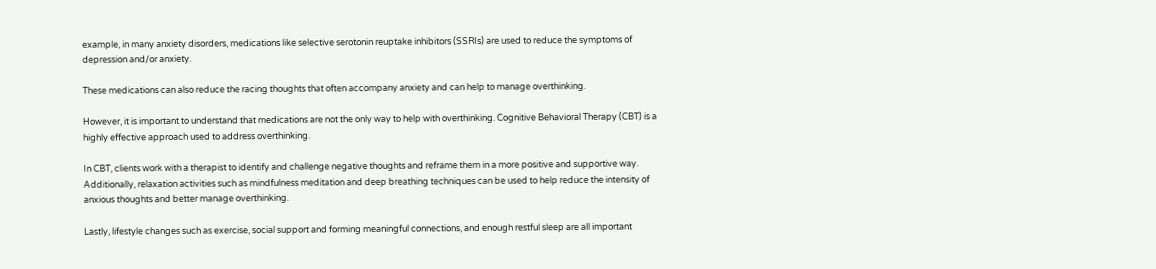example, in many anxiety disorders, medications like selective serotonin reuptake inhibitors (SSRIs) are used to reduce the symptoms of depression and/or anxiety.

These medications can also reduce the racing thoughts that often accompany anxiety and can help to manage overthinking.

However, it is important to understand that medications are not the only way to help with overthinking. Cognitive Behavioral Therapy (CBT) is a highly effective approach used to address overthinking.

In CBT, clients work with a therapist to identify and challenge negative thoughts and reframe them in a more positive and supportive way. Additionally, relaxation activities such as mindfulness meditation and deep breathing techniques can be used to help reduce the intensity of anxious thoughts and better manage overthinking.

Lastly, lifestyle changes such as exercise, social support and forming meaningful connections, and enough restful sleep are all important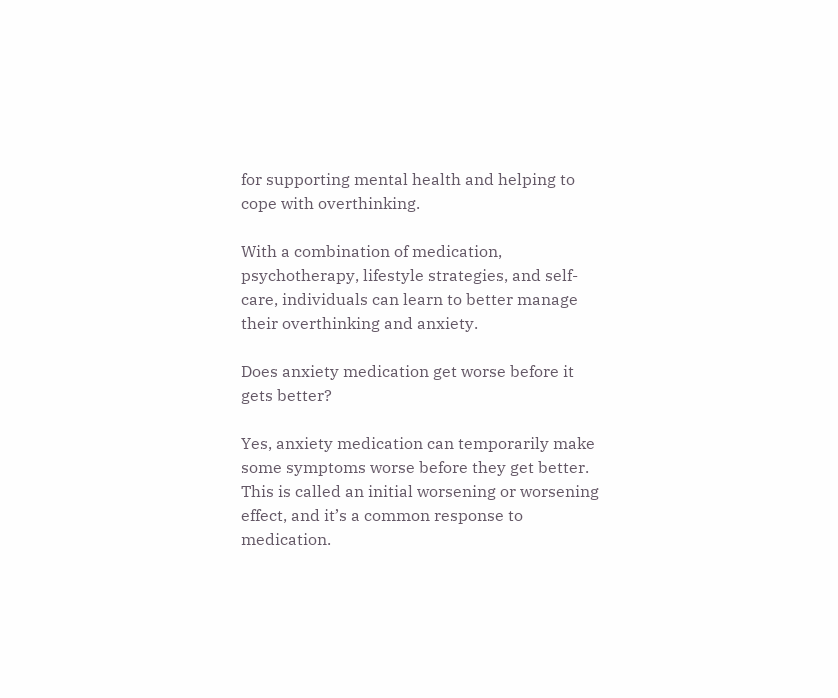for supporting mental health and helping to cope with overthinking.

With a combination of medication, psychotherapy, lifestyle strategies, and self-care, individuals can learn to better manage their overthinking and anxiety.

Does anxiety medication get worse before it gets better?

Yes, anxiety medication can temporarily make some symptoms worse before they get better. This is called an initial worsening or worsening effect, and it’s a common response to medication.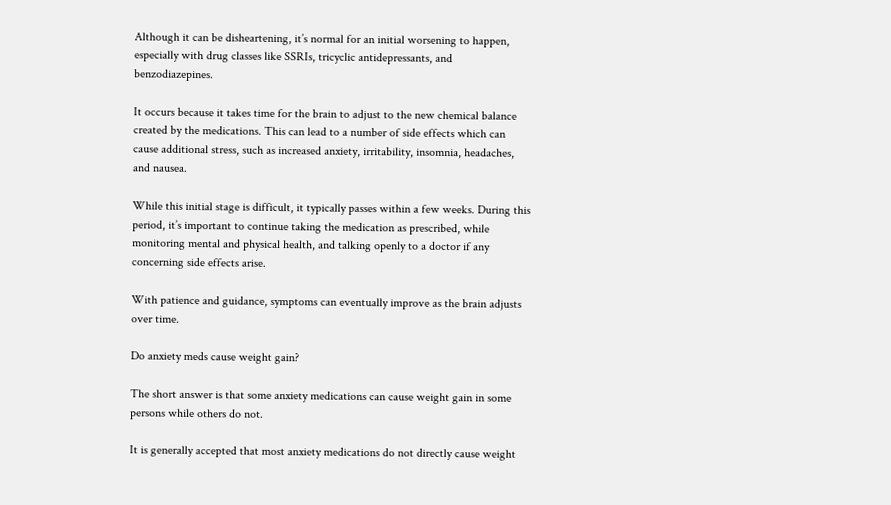Although it can be disheartening, it’s normal for an initial worsening to happen, especially with drug classes like SSRIs, tricyclic antidepressants, and benzodiazepines.

It occurs because it takes time for the brain to adjust to the new chemical balance created by the medications. This can lead to a number of side effects which can cause additional stress, such as increased anxiety, irritability, insomnia, headaches, and nausea.

While this initial stage is difficult, it typically passes within a few weeks. During this period, it’s important to continue taking the medication as prescribed, while monitoring mental and physical health, and talking openly to a doctor if any concerning side effects arise.

With patience and guidance, symptoms can eventually improve as the brain adjusts over time.

Do anxiety meds cause weight gain?

The short answer is that some anxiety medications can cause weight gain in some persons while others do not.

It is generally accepted that most anxiety medications do not directly cause weight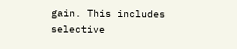gain. This includes selective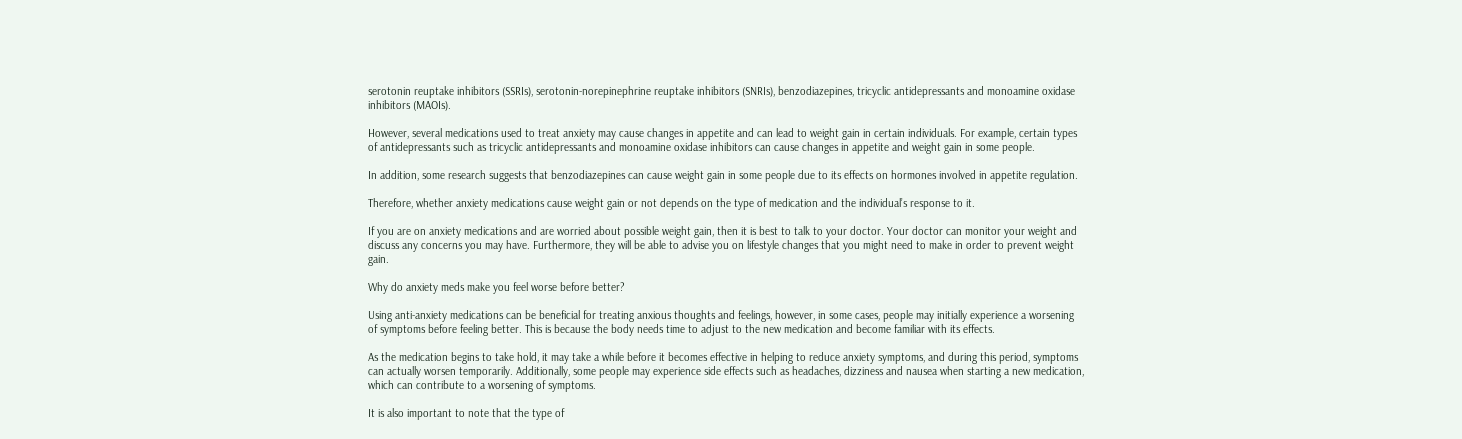serotonin reuptake inhibitors (SSRIs), serotonin-norepinephrine reuptake inhibitors (SNRIs), benzodiazepines, tricyclic antidepressants and monoamine oxidase inhibitors (MAOIs).

However, several medications used to treat anxiety may cause changes in appetite and can lead to weight gain in certain individuals. For example, certain types of antidepressants such as tricyclic antidepressants and monoamine oxidase inhibitors can cause changes in appetite and weight gain in some people.

In addition, some research suggests that benzodiazepines can cause weight gain in some people due to its effects on hormones involved in appetite regulation.

Therefore, whether anxiety medications cause weight gain or not depends on the type of medication and the individual’s response to it.

If you are on anxiety medications and are worried about possible weight gain, then it is best to talk to your doctor. Your doctor can monitor your weight and discuss any concerns you may have. Furthermore, they will be able to advise you on lifestyle changes that you might need to make in order to prevent weight gain.

Why do anxiety meds make you feel worse before better?

Using anti-anxiety medications can be beneficial for treating anxious thoughts and feelings, however, in some cases, people may initially experience a worsening of symptoms before feeling better. This is because the body needs time to adjust to the new medication and become familiar with its effects.

As the medication begins to take hold, it may take a while before it becomes effective in helping to reduce anxiety symptoms, and during this period, symptoms can actually worsen temporarily. Additionally, some people may experience side effects such as headaches, dizziness and nausea when starting a new medication, which can contribute to a worsening of symptoms.

It is also important to note that the type of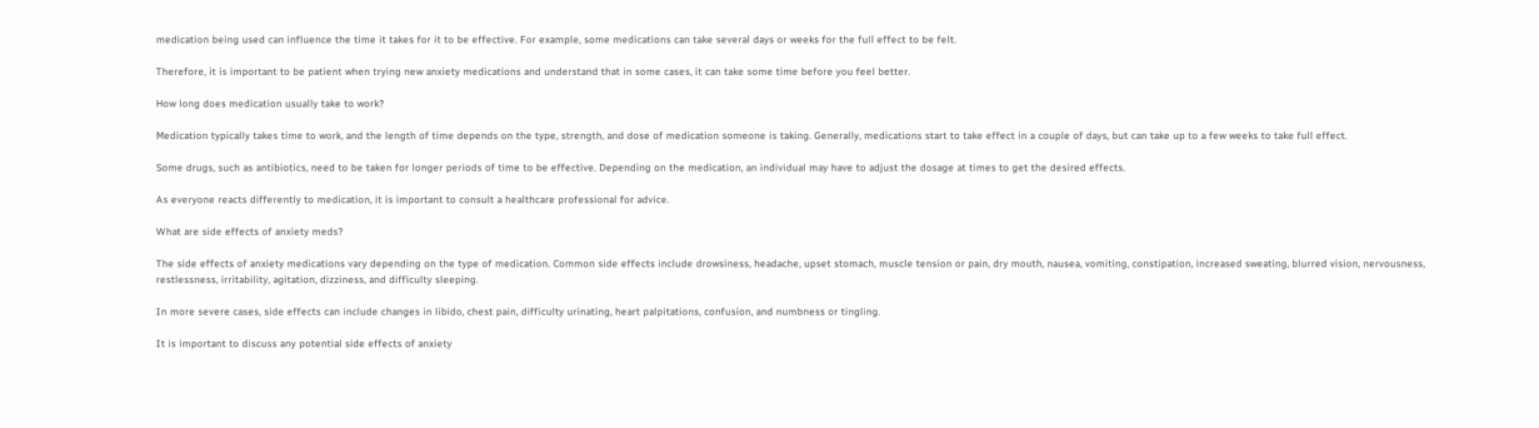medication being used can influence the time it takes for it to be effective. For example, some medications can take several days or weeks for the full effect to be felt.

Therefore, it is important to be patient when trying new anxiety medications and understand that in some cases, it can take some time before you feel better.

How long does medication usually take to work?

Medication typically takes time to work, and the length of time depends on the type, strength, and dose of medication someone is taking. Generally, medications start to take effect in a couple of days, but can take up to a few weeks to take full effect.

Some drugs, such as antibiotics, need to be taken for longer periods of time to be effective. Depending on the medication, an individual may have to adjust the dosage at times to get the desired effects.

As everyone reacts differently to medication, it is important to consult a healthcare professional for advice.

What are side effects of anxiety meds?

The side effects of anxiety medications vary depending on the type of medication. Common side effects include drowsiness, headache, upset stomach, muscle tension or pain, dry mouth, nausea, vomiting, constipation, increased sweating, blurred vision, nervousness, restlessness, irritability, agitation, dizziness, and difficulty sleeping.

In more severe cases, side effects can include changes in libido, chest pain, difficulty urinating, heart palpitations, confusion, and numbness or tingling.

It is important to discuss any potential side effects of anxiety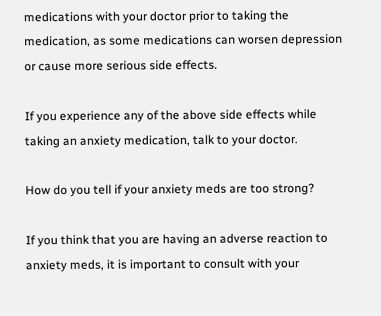medications with your doctor prior to taking the medication, as some medications can worsen depression or cause more serious side effects.

If you experience any of the above side effects while taking an anxiety medication, talk to your doctor.

How do you tell if your anxiety meds are too strong?

If you think that you are having an adverse reaction to anxiety meds, it is important to consult with your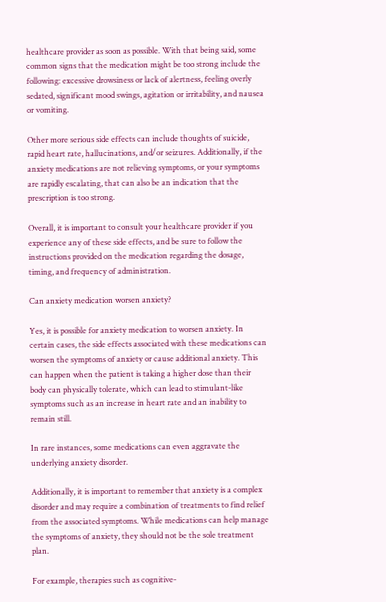healthcare provider as soon as possible. With that being said, some common signs that the medication might be too strong include the following: excessive drowsiness or lack of alertness, feeling overly sedated, significant mood swings, agitation or irritability, and nausea or vomiting.

Other more serious side effects can include thoughts of suicide, rapid heart rate, hallucinations, and/or seizures. Additionally, if the anxiety medications are not relieving symptoms, or your symptoms are rapidly escalating, that can also be an indication that the prescription is too strong.

Overall, it is important to consult your healthcare provider if you experience any of these side effects, and be sure to follow the instructions provided on the medication regarding the dosage, timing, and frequency of administration.

Can anxiety medication worsen anxiety?

Yes, it is possible for anxiety medication to worsen anxiety. In certain cases, the side effects associated with these medications can worsen the symptoms of anxiety or cause additional anxiety. This can happen when the patient is taking a higher dose than their body can physically tolerate, which can lead to stimulant-like symptoms such as an increase in heart rate and an inability to remain still.

In rare instances, some medications can even aggravate the underlying anxiety disorder.

Additionally, it is important to remember that anxiety is a complex disorder and may require a combination of treatments to find relief from the associated symptoms. While medications can help manage the symptoms of anxiety, they should not be the sole treatment plan.

For example, therapies such as cognitive-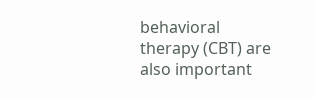behavioral therapy (CBT) are also important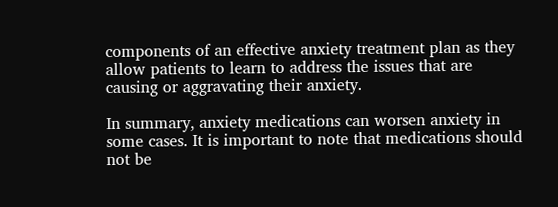components of an effective anxiety treatment plan as they allow patients to learn to address the issues that are causing or aggravating their anxiety.

In summary, anxiety medications can worsen anxiety in some cases. It is important to note that medications should not be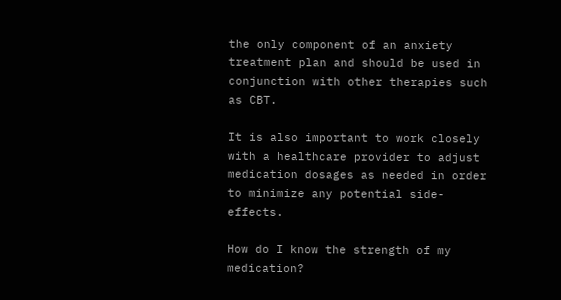the only component of an anxiety treatment plan and should be used in conjunction with other therapies such as CBT.

It is also important to work closely with a healthcare provider to adjust medication dosages as needed in order to minimize any potential side-effects.

How do I know the strength of my medication?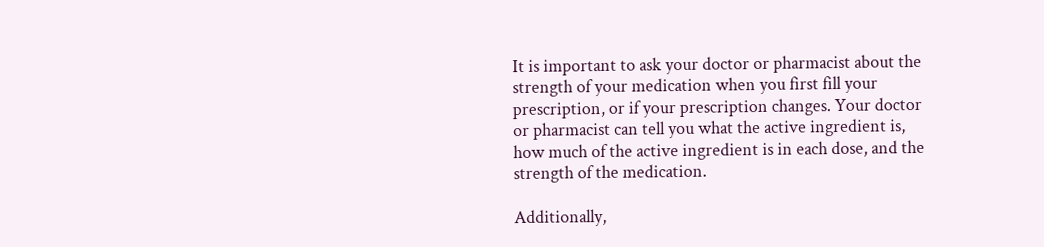It is important to ask your doctor or pharmacist about the strength of your medication when you first fill your prescription, or if your prescription changes. Your doctor or pharmacist can tell you what the active ingredient is, how much of the active ingredient is in each dose, and the strength of the medication.

Additionally,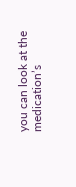you can look at the medication’s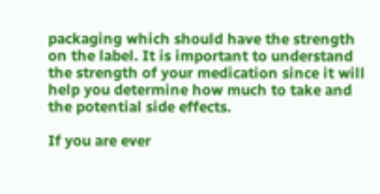packaging which should have the strength on the label. It is important to understand the strength of your medication since it will help you determine how much to take and the potential side effects.

If you are ever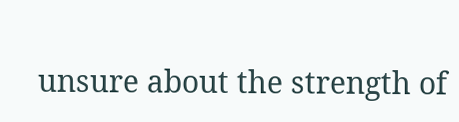unsure about the strength of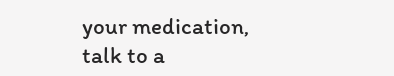your medication, talk to a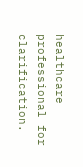healthcare professional for clarification.